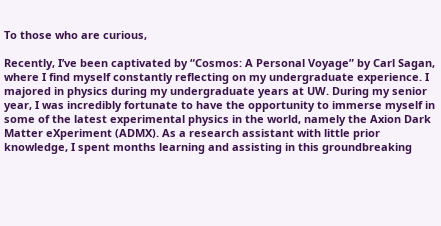To those who are curious,

Recently, I’ve been captivated by “Cosmos: A Personal Voyage” by Carl Sagan, where I find myself constantly reflecting on my undergraduate experience. I majored in physics during my undergraduate years at UW. During my senior year, I was incredibly fortunate to have the opportunity to immerse myself in some of the latest experimental physics in the world, namely the Axion Dark Matter eXperiment (ADMX). As a research assistant with little prior knowledge, I spent months learning and assisting in this groundbreaking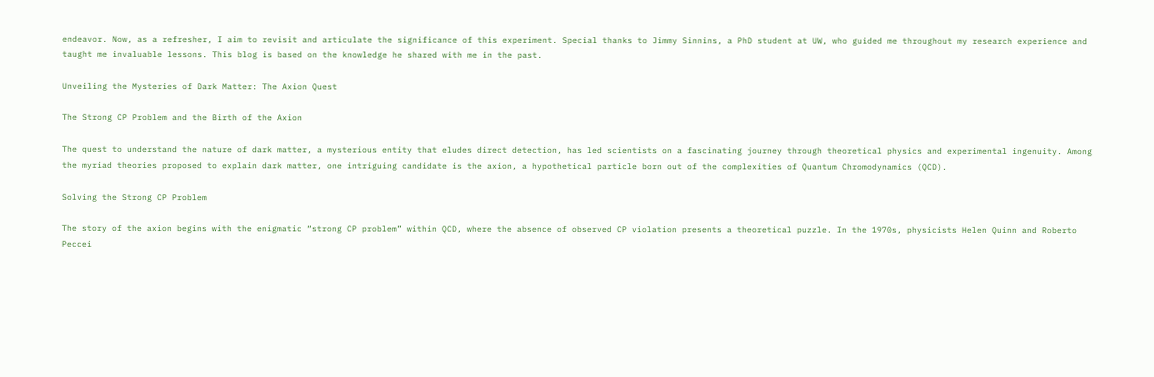endeavor. Now, as a refresher, I aim to revisit and articulate the significance of this experiment. Special thanks to Jimmy Sinnins, a PhD student at UW, who guided me throughout my research experience and taught me invaluable lessons. This blog is based on the knowledge he shared with me in the past.

Unveiling the Mysteries of Dark Matter: The Axion Quest

The Strong CP Problem and the Birth of the Axion

The quest to understand the nature of dark matter, a mysterious entity that eludes direct detection, has led scientists on a fascinating journey through theoretical physics and experimental ingenuity. Among the myriad theories proposed to explain dark matter, one intriguing candidate is the axion, a hypothetical particle born out of the complexities of Quantum Chromodynamics (QCD).

Solving the Strong CP Problem

The story of the axion begins with the enigmatic “strong CP problem” within QCD, where the absence of observed CP violation presents a theoretical puzzle. In the 1970s, physicists Helen Quinn and Roberto Peccei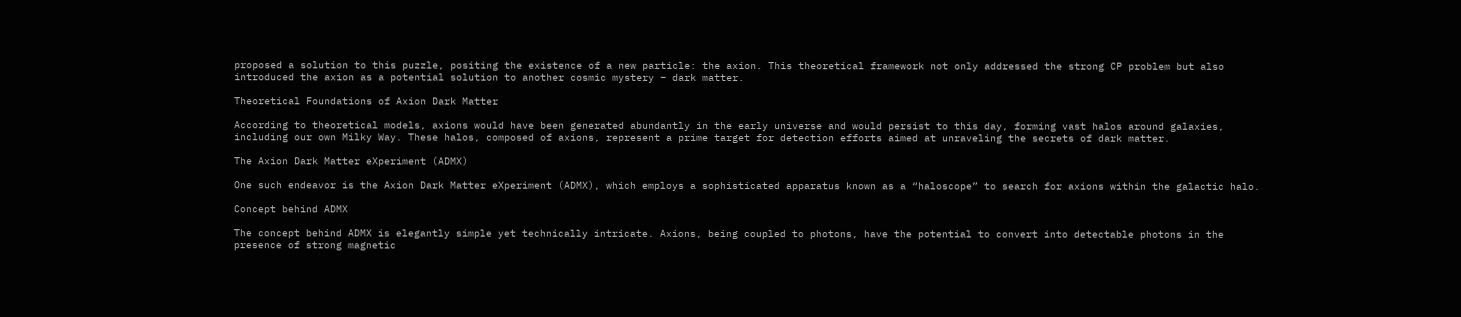proposed a solution to this puzzle, positing the existence of a new particle: the axion. This theoretical framework not only addressed the strong CP problem but also introduced the axion as a potential solution to another cosmic mystery – dark matter.

Theoretical Foundations of Axion Dark Matter

According to theoretical models, axions would have been generated abundantly in the early universe and would persist to this day, forming vast halos around galaxies, including our own Milky Way. These halos, composed of axions, represent a prime target for detection efforts aimed at unraveling the secrets of dark matter.

The Axion Dark Matter eXperiment (ADMX)

One such endeavor is the Axion Dark Matter eXperiment (ADMX), which employs a sophisticated apparatus known as a “haloscope” to search for axions within the galactic halo.

Concept behind ADMX

The concept behind ADMX is elegantly simple yet technically intricate. Axions, being coupled to photons, have the potential to convert into detectable photons in the presence of strong magnetic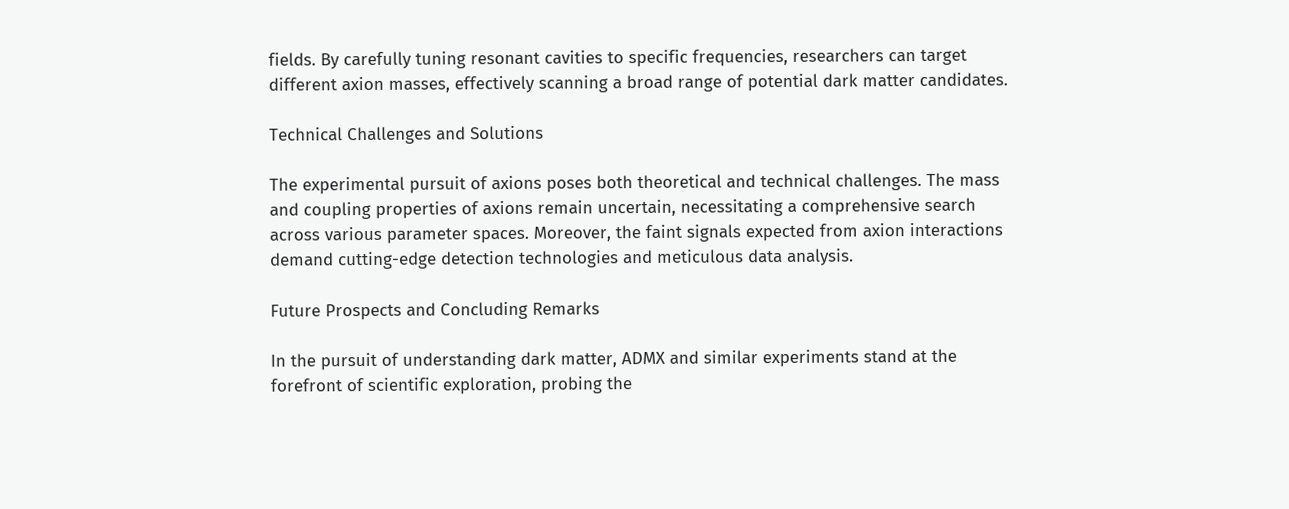fields. By carefully tuning resonant cavities to specific frequencies, researchers can target different axion masses, effectively scanning a broad range of potential dark matter candidates.

Technical Challenges and Solutions

The experimental pursuit of axions poses both theoretical and technical challenges. The mass and coupling properties of axions remain uncertain, necessitating a comprehensive search across various parameter spaces. Moreover, the faint signals expected from axion interactions demand cutting-edge detection technologies and meticulous data analysis.

Future Prospects and Concluding Remarks

In the pursuit of understanding dark matter, ADMX and similar experiments stand at the forefront of scientific exploration, probing the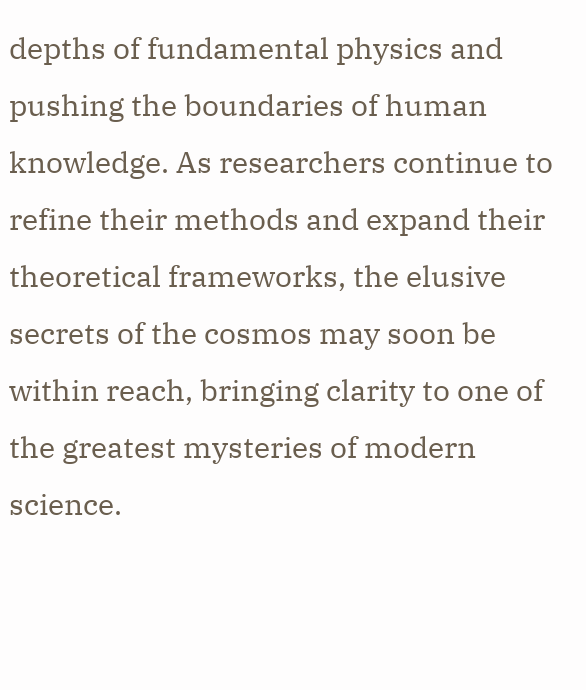depths of fundamental physics and pushing the boundaries of human knowledge. As researchers continue to refine their methods and expand their theoretical frameworks, the elusive secrets of the cosmos may soon be within reach, bringing clarity to one of the greatest mysteries of modern science.